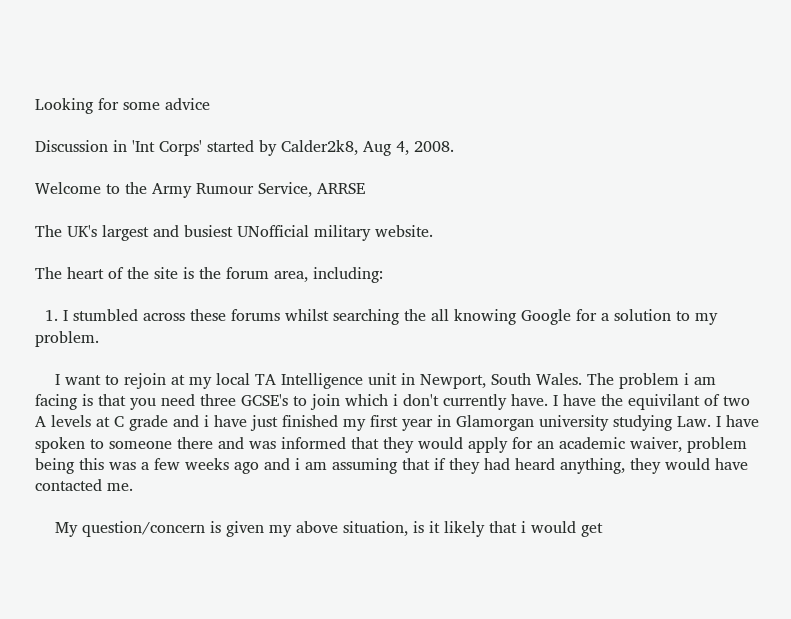Looking for some advice

Discussion in 'Int Corps' started by Calder2k8, Aug 4, 2008.

Welcome to the Army Rumour Service, ARRSE

The UK's largest and busiest UNofficial military website.

The heart of the site is the forum area, including:

  1. I stumbled across these forums whilst searching the all knowing Google for a solution to my problem.

    I want to rejoin at my local TA Intelligence unit in Newport, South Wales. The problem i am facing is that you need three GCSE's to join which i don't currently have. I have the equivilant of two A levels at C grade and i have just finished my first year in Glamorgan university studying Law. I have spoken to someone there and was informed that they would apply for an academic waiver, problem being this was a few weeks ago and i am assuming that if they had heard anything, they would have contacted me.

    My question/concern is given my above situation, is it likely that i would get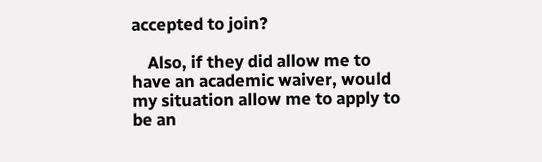accepted to join?

    Also, if they did allow me to have an academic waiver, would my situation allow me to apply to be an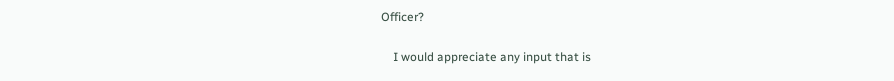Officer?

    I would appreciate any input that is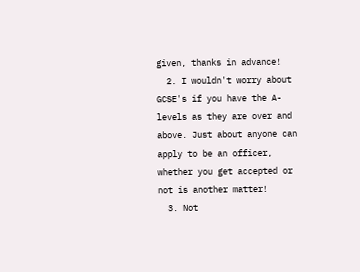given, thanks in advance!
  2. I wouldn't worry about GCSE's if you have the A-levels as they are over and above. Just about anyone can apply to be an officer, whether you get accepted or not is another matter!
  3. Not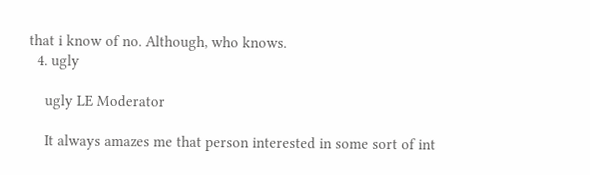that i know of no. Although, who knows.
  4. ugly

    ugly LE Moderator

    It always amazes me that person interested in some sort of int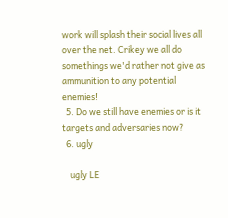work will splash their social lives all over the net. Crikey we all do somethings we'd rather not give as ammunition to any potential enemies!
  5. Do we still have enemies or is it targets and adversaries now?
  6. ugly

    ugly LE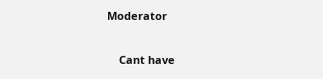Moderator

    Cant have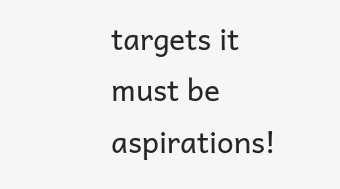targets it must be aspirations!